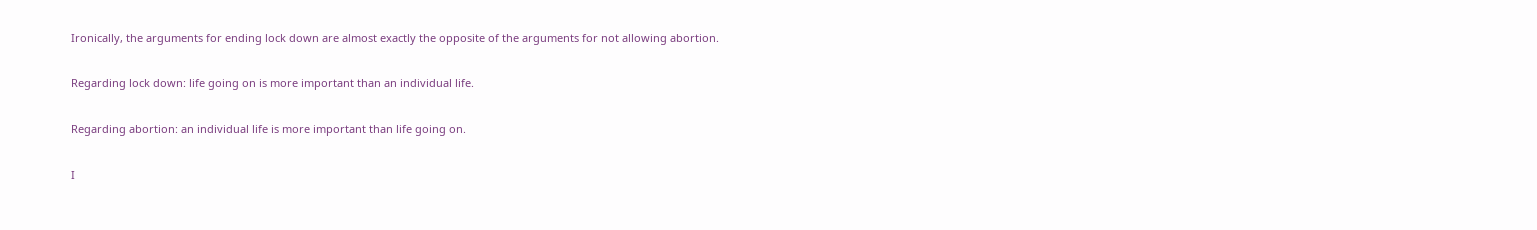Ironically, the arguments for ending lock down are almost exactly the opposite of the arguments for not allowing abortion.

Regarding lock down: life going on is more important than an individual life.

Regarding abortion: an individual life is more important than life going on.

I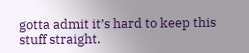gotta admit it’s hard to keep this stuff straight.